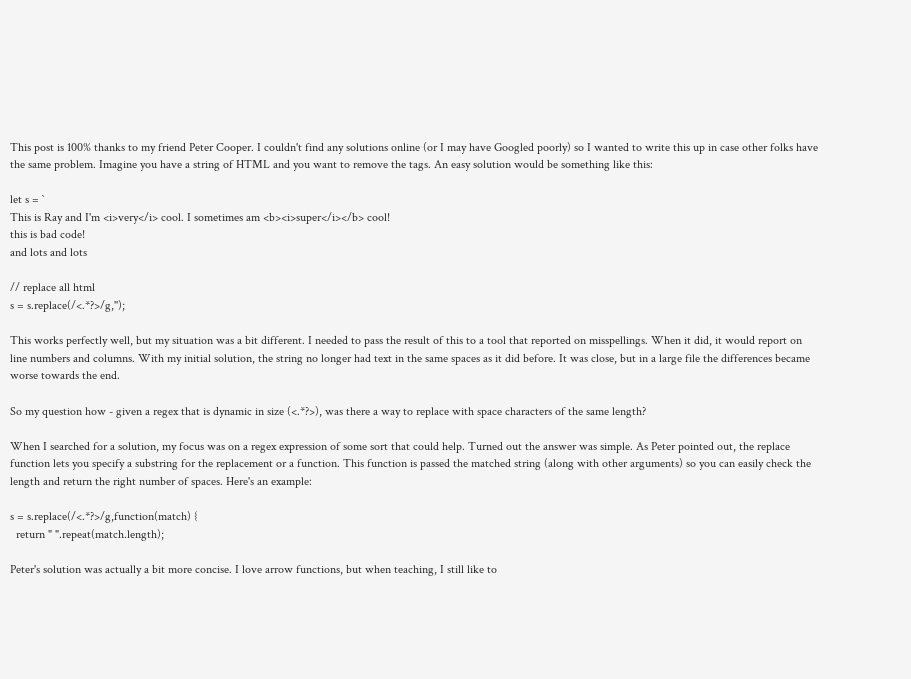This post is 100% thanks to my friend Peter Cooper. I couldn't find any solutions online (or I may have Googled poorly) so I wanted to write this up in case other folks have the same problem. Imagine you have a string of HTML and you want to remove the tags. An easy solution would be something like this:

let s = `
This is Ray and I'm <i>very</i> cool. I sometimes am <b><i>super</i></b> cool!
this is bad code!
and lots and lots

// replace all html
s = s.replace(/<.*?>/g,'');

This works perfectly well, but my situation was a bit different. I needed to pass the result of this to a tool that reported on misspellings. When it did, it would report on line numbers and columns. With my initial solution, the string no longer had text in the same spaces as it did before. It was close, but in a large file the differences became worse towards the end.

So my question how - given a regex that is dynamic in size (<.*?>), was there a way to replace with space characters of the same length?

When I searched for a solution, my focus was on a regex expression of some sort that could help. Turned out the answer was simple. As Peter pointed out, the replace function lets you specify a substring for the replacement or a function. This function is passed the matched string (along with other arguments) so you can easily check the length and return the right number of spaces. Here's an example:

s = s.replace(/<.*?>/g,function(match) {
  return " ".repeat(match.length);

Peter's solution was actually a bit more concise. I love arrow functions, but when teaching, I still like to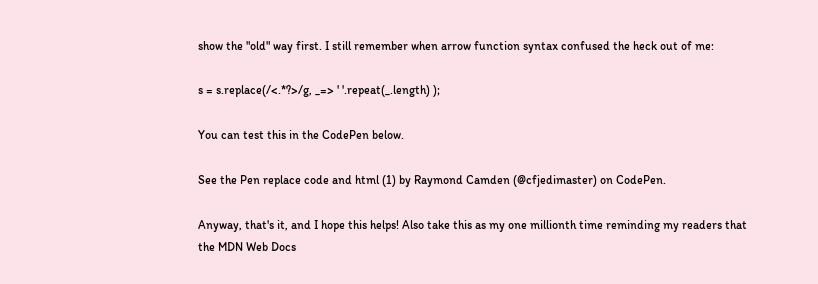show the "old" way first. I still remember when arrow function syntax confused the heck out of me:

s = s.replace(/<.*?>/g, _=> ' '.repeat(_.length) );

You can test this in the CodePen below.

See the Pen replace code and html (1) by Raymond Camden (@cfjedimaster) on CodePen.

Anyway, that's it, and I hope this helps! Also take this as my one millionth time reminding my readers that the MDN Web Docs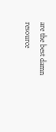are the best damn resource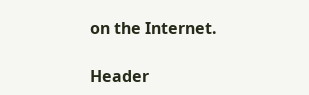on the Internet.

Header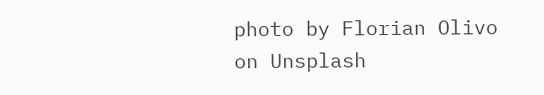photo by Florian Olivo on Unsplash